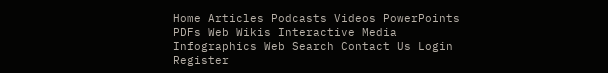Home Articles Podcasts Videos PowerPoints PDFs Web Wikis Interactive Media Infographics Web Search Contact Us Login Register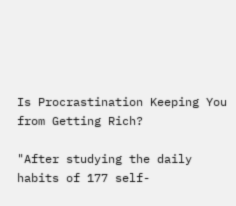Is Procrastination Keeping You from Getting Rich?

"After studying the daily habits of 177 self-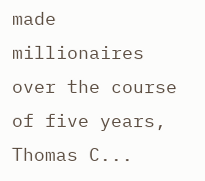made millionaires over the course of five years, Thomas C...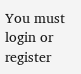You must login or register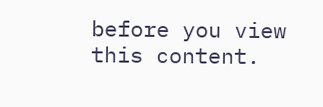before you view this content.